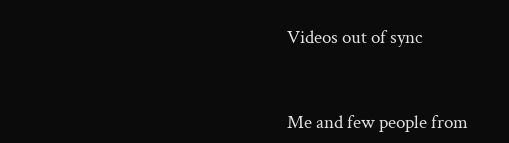Videos out of sync


Me and few people from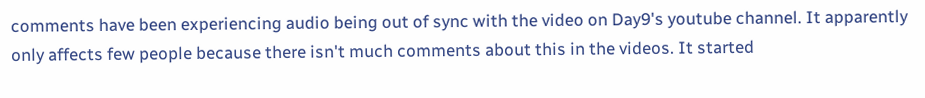comments have been experiencing audio being out of sync with the video on Day9's youtube channel. It apparently only affects few people because there isn't much comments about this in the videos. It started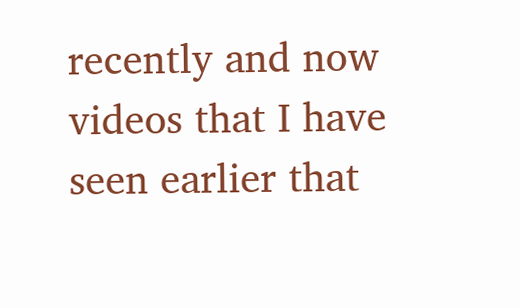recently and now videos that I have seen earlier that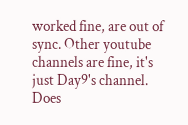worked fine, are out of sync. Other youtube channels are fine, it's just Day9's channel. Does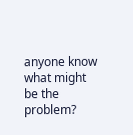anyone know what might be the problem?